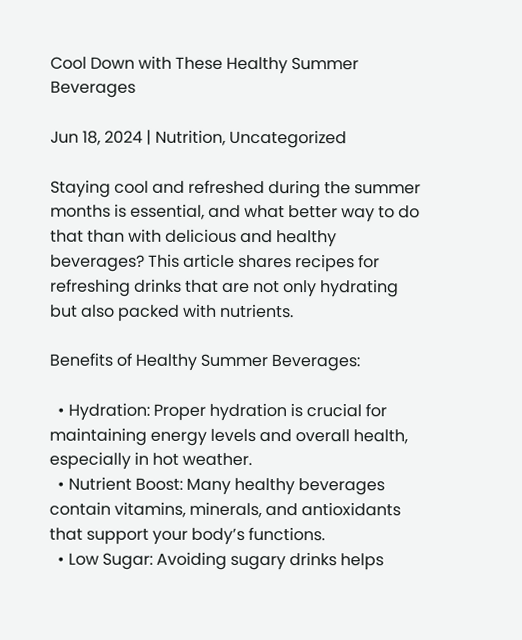Cool Down with These Healthy Summer Beverages

Jun 18, 2024 | Nutrition, Uncategorized

Staying cool and refreshed during the summer months is essential, and what better way to do that than with delicious and healthy beverages? This article shares recipes for refreshing drinks that are not only hydrating but also packed with nutrients.

Benefits of Healthy Summer Beverages:

  • Hydration: Proper hydration is crucial for maintaining energy levels and overall health, especially in hot weather.
  • Nutrient Boost: Many healthy beverages contain vitamins, minerals, and antioxidants that support your body’s functions.
  • Low Sugar: Avoiding sugary drinks helps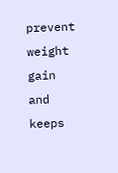prevent weight gain and keeps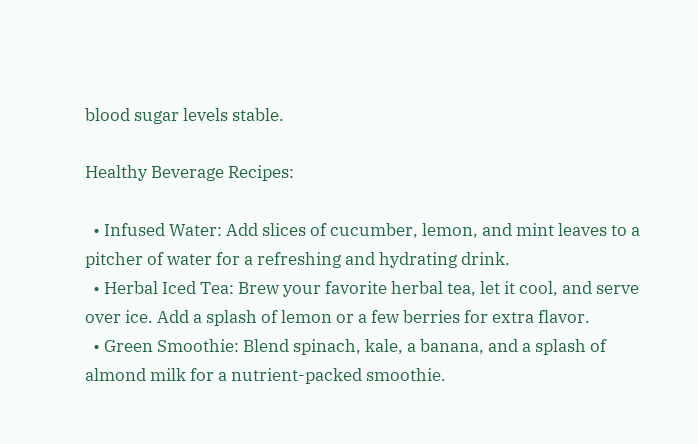blood sugar levels stable.

Healthy Beverage Recipes:

  • Infused Water: Add slices of cucumber, lemon, and mint leaves to a pitcher of water for a refreshing and hydrating drink.
  • Herbal Iced Tea: Brew your favorite herbal tea, let it cool, and serve over ice. Add a splash of lemon or a few berries for extra flavor.
  • Green Smoothie: Blend spinach, kale, a banana, and a splash of almond milk for a nutrient-packed smoothie.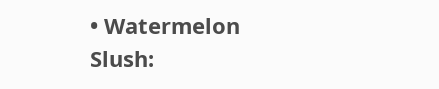• Watermelon Slush: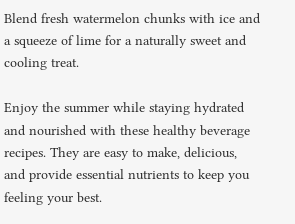Blend fresh watermelon chunks with ice and a squeeze of lime for a naturally sweet and cooling treat.

Enjoy the summer while staying hydrated and nourished with these healthy beverage recipes. They are easy to make, delicious, and provide essential nutrients to keep you feeling your best.